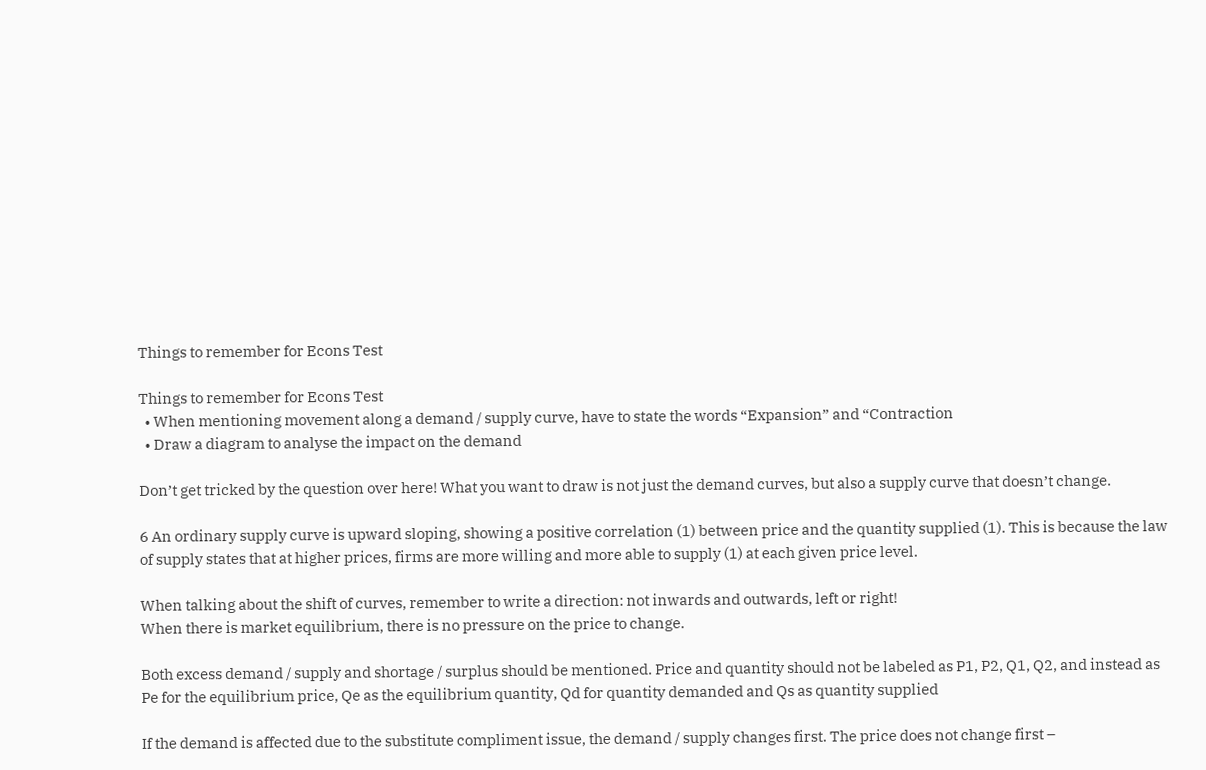Things to remember for Econs Test

Things to remember for Econs Test
  • When mentioning movement along a demand / supply curve, have to state the words “Expansion” and “Contraction
  • Draw a diagram to analyse the impact on the demand

Don’t get tricked by the question over here! What you want to draw is not just the demand curves, but also a supply curve that doesn’t change.

6 An ordinary supply curve is upward sloping, showing a positive correlation (1) between price and the quantity supplied (1). This is because the law of supply states that at higher prices, firms are more willing and more able to supply (1) at each given price level.

When talking about the shift of curves, remember to write a direction: not inwards and outwards, left or right!
When there is market equilibrium, there is no pressure on the price to change.

Both excess demand / supply and shortage / surplus should be mentioned. Price and quantity should not be labeled as P1, P2, Q1, Q2, and instead as Pe for the equilibrium price, Qe as the equilibrium quantity, Qd for quantity demanded and Qs as quantity supplied

If the demand is affected due to the substitute compliment issue, the demand / supply changes first. The price does not change first –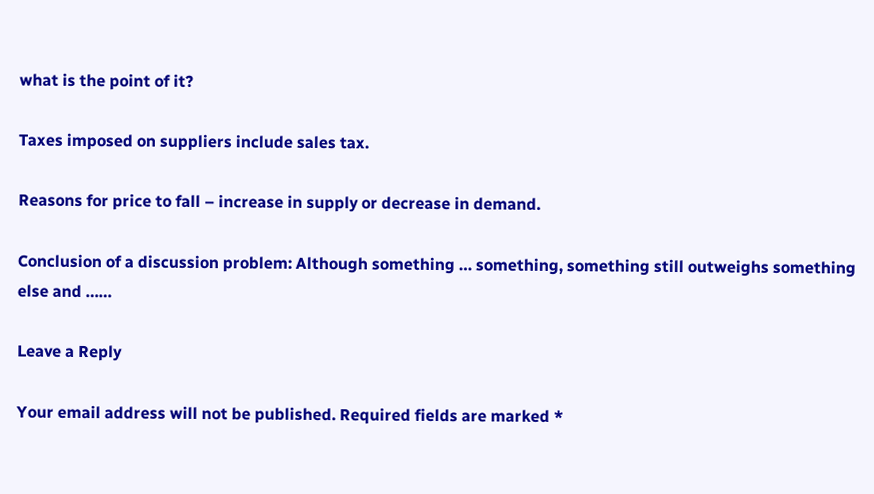what is the point of it?

Taxes imposed on suppliers include sales tax.

Reasons for price to fall – increase in supply or decrease in demand.

Conclusion of a discussion problem: Although something … something, something still outweighs something else and ……

Leave a Reply

Your email address will not be published. Required fields are marked *